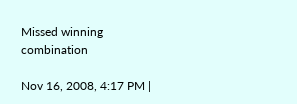Missed winning combination

Nov 16, 2008, 4:17 PM |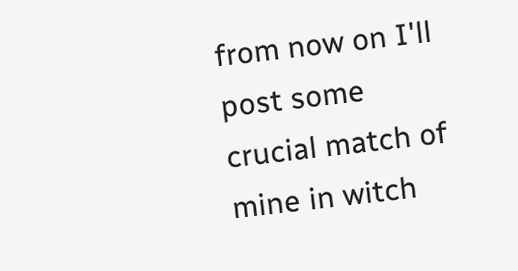from now on I'll post some crucial match of mine in witch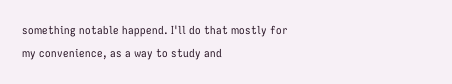something notable happend. I'll do that mostly for my convenience, as a way to study and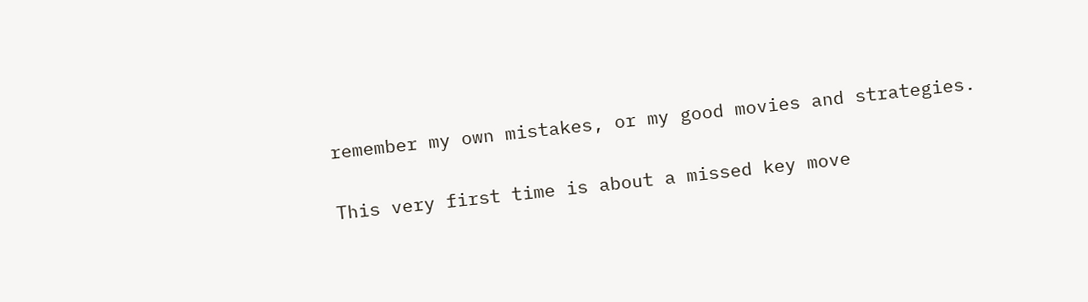remember my own mistakes, or my good movies and strategies.

This very first time is about a missed key move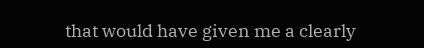that would have given me a clearly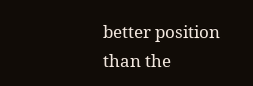better position than the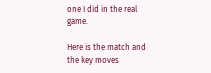one I did in the real game.

Here is the match and the key moves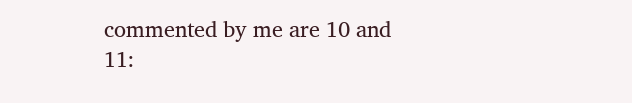commented by me are 10 and 11: